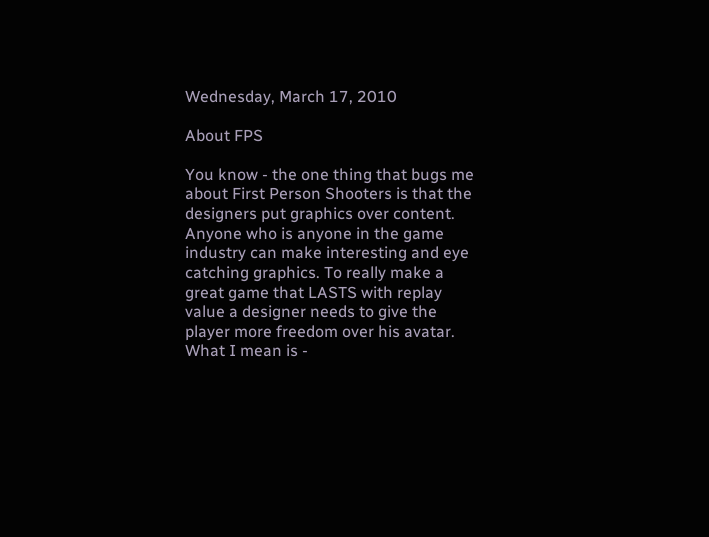Wednesday, March 17, 2010

About FPS

You know - the one thing that bugs me about First Person Shooters is that the designers put graphics over content. Anyone who is anyone in the game industry can make interesting and eye catching graphics. To really make a great game that LASTS with replay value a designer needs to give the player more freedom over his avatar. What I mean is -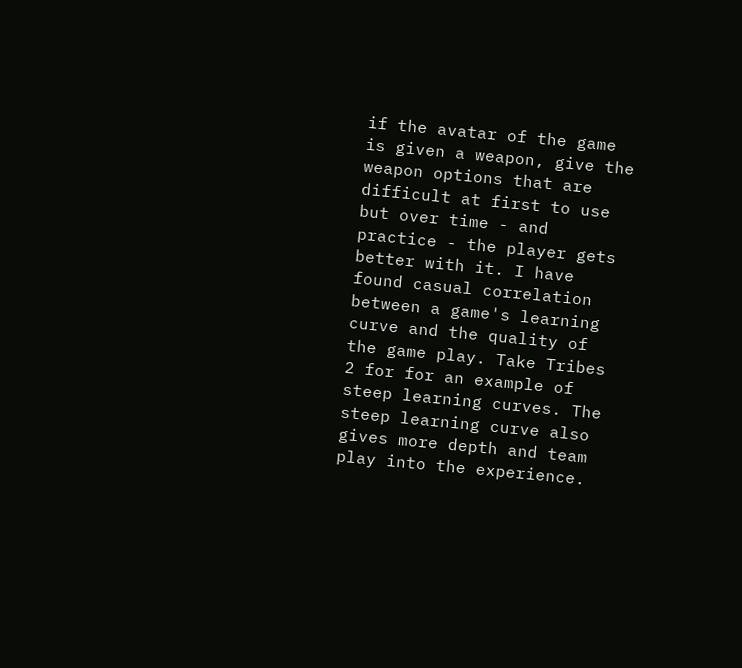if the avatar of the game is given a weapon, give the weapon options that are difficult at first to use but over time - and practice - the player gets better with it. I have found casual correlation between a game's learning curve and the quality of the game play. Take Tribes 2 for for an example of steep learning curves. The steep learning curve also gives more depth and team play into the experience.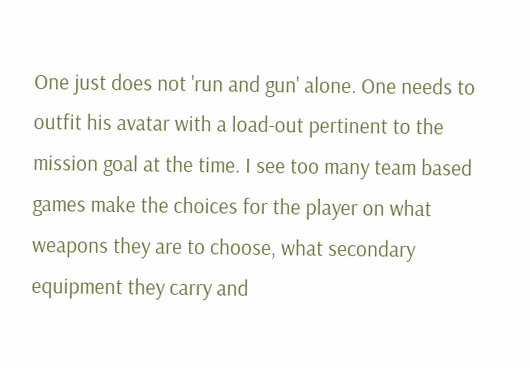One just does not 'run and gun' alone. One needs to outfit his avatar with a load-out pertinent to the mission goal at the time. I see too many team based games make the choices for the player on what weapons they are to choose, what secondary equipment they carry and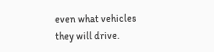even what vehicles they will drive.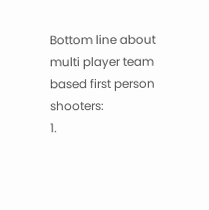Bottom line about multi player team based first person shooters:
1.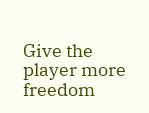Give the player more freedom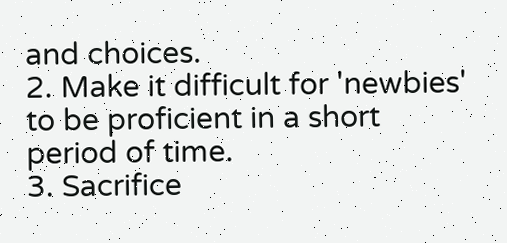and choices.
2. Make it difficult for 'newbies' to be proficient in a short period of time.
3. Sacrifice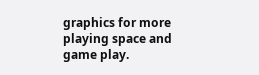graphics for more playing space and game play.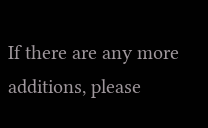If there are any more additions, please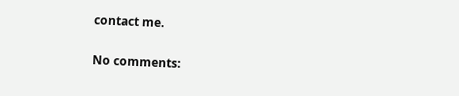contact me.

No comments: